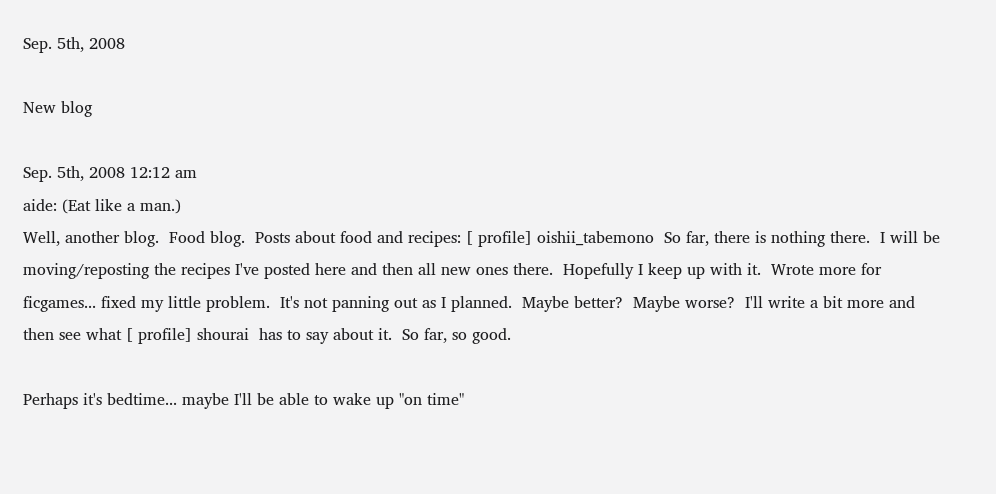Sep. 5th, 2008

New blog

Sep. 5th, 2008 12:12 am
aide: (Eat like a man.)
Well, another blog.  Food blog.  Posts about food and recipes: [ profile] oishii_tabemono  So far, there is nothing there.  I will be moving/reposting the recipes I've posted here and then all new ones there.  Hopefully I keep up with it.  Wrote more for ficgames... fixed my little problem.  It's not panning out as I planned.  Maybe better?  Maybe worse?  I'll write a bit more and then see what [ profile] shourai  has to say about it.  So far, so good.

Perhaps it's bedtime... maybe I'll be able to wake up "on time"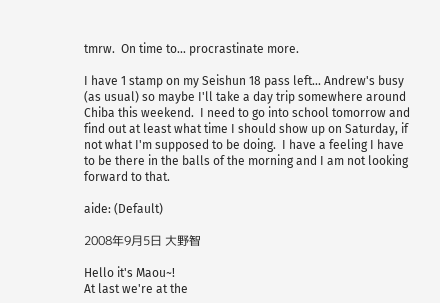tmrw.  On time to... procrastinate more.

I have 1 stamp on my Seishun 18 pass left... Andrew's busy (as usual) so maybe I'll take a day trip somewhere around Chiba this weekend.  I need to go into school tomorrow and find out at least what time I should show up on Saturday, if not what I'm supposed to be doing.  I have a feeling I have to be there in the balls of the morning and I am not looking forward to that.

aide: (Default)

2008年9月5日 大野智

Hello it's Maou~!
At last we're at the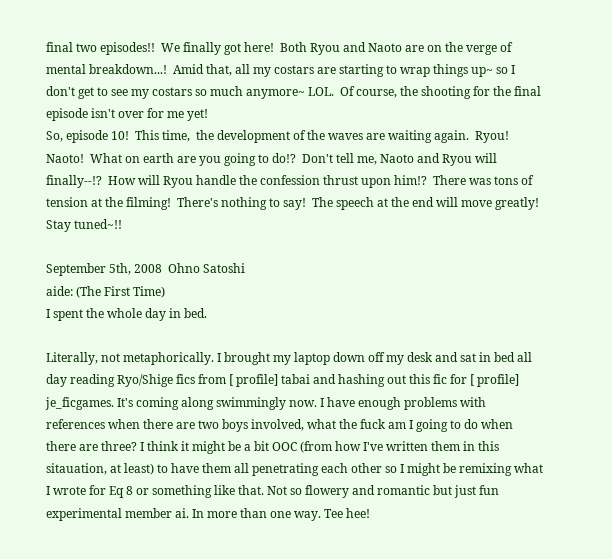final two episodes!!  We finally got here!  Both Ryou and Naoto are on the verge of mental breakdown...!  Amid that, all my costars are starting to wrap things up~ so I don't get to see my costars so much anymore~ LOL.  Of course, the shooting for the final episode isn't over for me yet!
So, episode 10!  This time,  the development of the waves are waiting again.  Ryou!  Naoto!  What on earth are you going to do!?  Don't tell me, Naoto and Ryou will finally--!?  How will Ryou handle the confession thrust upon him!?  There was tons of tension at the filming!  There's nothing to say!  The speech at the end will move greatly!  Stay tuned~!!

September 5th, 2008  Ohno Satoshi
aide: (The First Time)
I spent the whole day in bed.

Literally, not metaphorically. I brought my laptop down off my desk and sat in bed all day reading Ryo/Shige fics from [ profile] tabai and hashing out this fic for [ profile] je_ficgames. It's coming along swimmingly now. I have enough problems with references when there are two boys involved, what the fuck am I going to do when there are three? I think it might be a bit OOC (from how I've written them in this sitauation, at least) to have them all penetrating each other so I might be remixing what I wrote for Eq 8 or something like that. Not so flowery and romantic but just fun experimental member ai. In more than one way. Tee hee!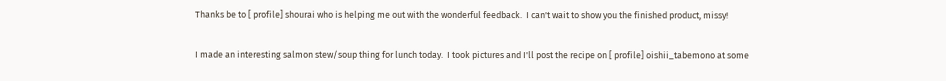Thanks be to [ profile] shourai who is helping me out with the wonderful feedback.  I can't wait to show you the finished product, missy!

I made an interesting salmon stew/soup thing for lunch today.  I took pictures and I'll post the recipe on [ profile] oishii_tabemono at some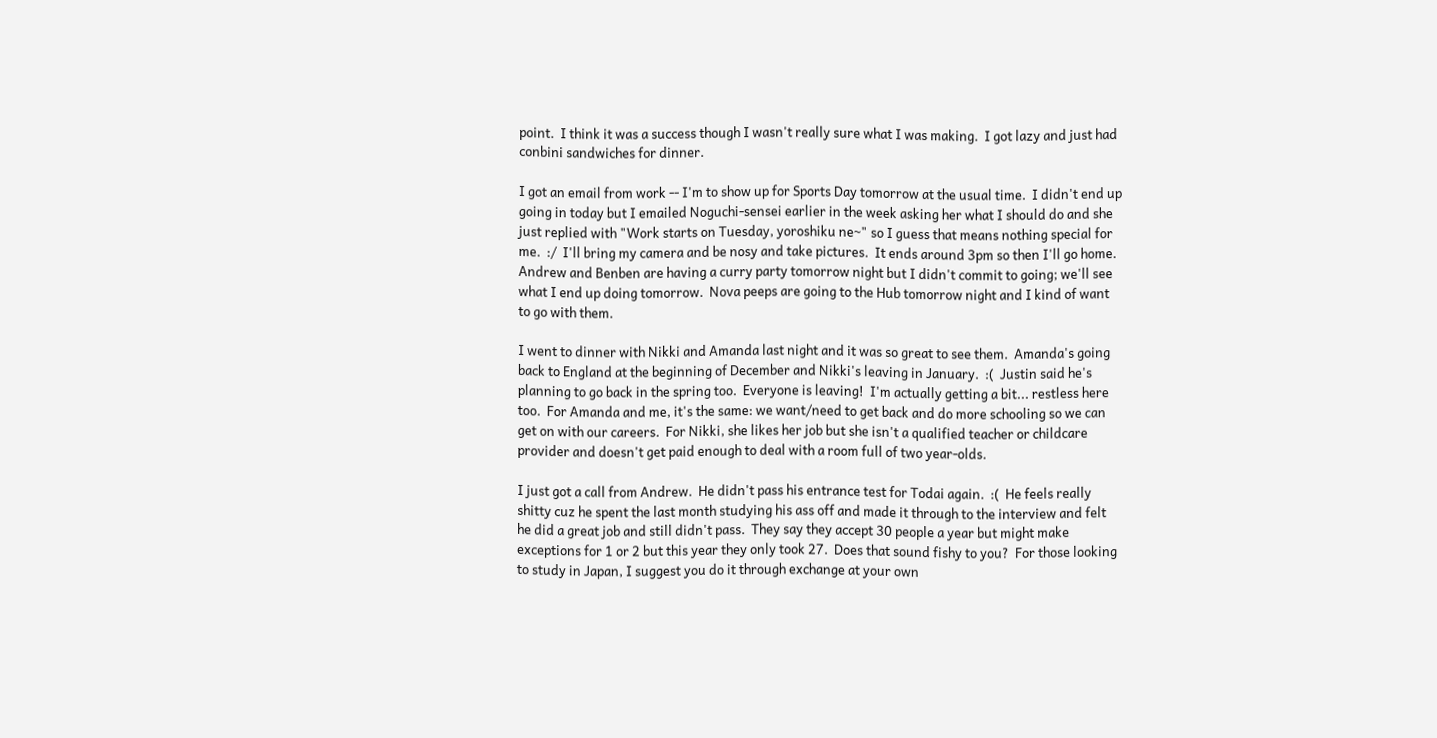point.  I think it was a success though I wasn't really sure what I was making.  I got lazy and just had conbini sandwiches for dinner.

I got an email from work -- I'm to show up for Sports Day tomorrow at the usual time.  I didn't end up going in today but I emailed Noguchi-sensei earlier in the week asking her what I should do and she just replied with "Work starts on Tuesday, yoroshiku ne~" so I guess that means nothing special for me.  :/  I'll bring my camera and be nosy and take pictures.  It ends around 3pm so then I'll go home.  Andrew and Benben are having a curry party tomorrow night but I didn't commit to going; we'll see what I end up doing tomorrow.  Nova peeps are going to the Hub tomorrow night and I kind of want to go with them.

I went to dinner with Nikki and Amanda last night and it was so great to see them.  Amanda's going back to England at the beginning of December and Nikki's leaving in January.  :(  Justin said he's planning to go back in the spring too.  Everyone is leaving!  I'm actually getting a bit... restless here too.  For Amanda and me, it's the same: we want/need to get back and do more schooling so we can get on with our careers.  For Nikki, she likes her job but she isn't a qualified teacher or childcare provider and doesn't get paid enough to deal with a room full of two year-olds.

I just got a call from Andrew.  He didn't pass his entrance test for Todai again.  :(  He feels really shitty cuz he spent the last month studying his ass off and made it through to the interview and felt he did a great job and still didn't pass.  They say they accept 30 people a year but might make exceptions for 1 or 2 but this year they only took 27.  Does that sound fishy to you?  For those looking to study in Japan, I suggest you do it through exchange at your own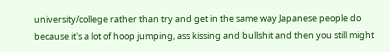university/college rather than try and get in the same way Japanese people do because it's a lot of hoop jumping, ass kissing and bullshit and then you still might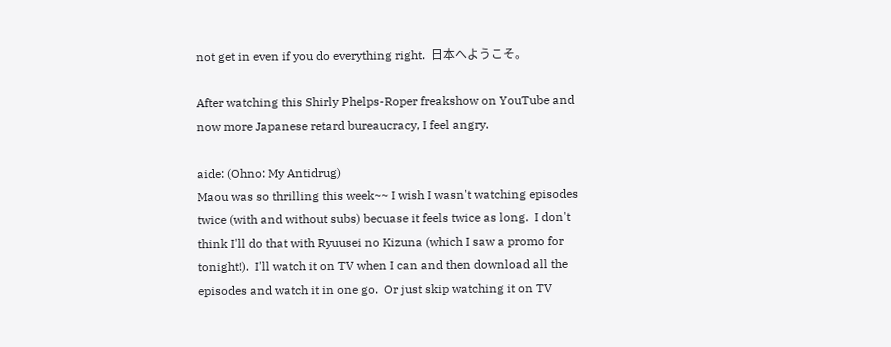not get in even if you do everything right.  日本へようこそ。

After watching this Shirly Phelps-Roper freakshow on YouTube and now more Japanese retard bureaucracy, I feel angry.

aide: (Ohno: My Antidrug)
Maou was so thrilling this week~~ I wish I wasn't watching episodes twice (with and without subs) becuase it feels twice as long.  I don't think I'll do that with Ryuusei no Kizuna (which I saw a promo for tonight!).  I'll watch it on TV when I can and then download all the episodes and watch it in one go.  Or just skip watching it on TV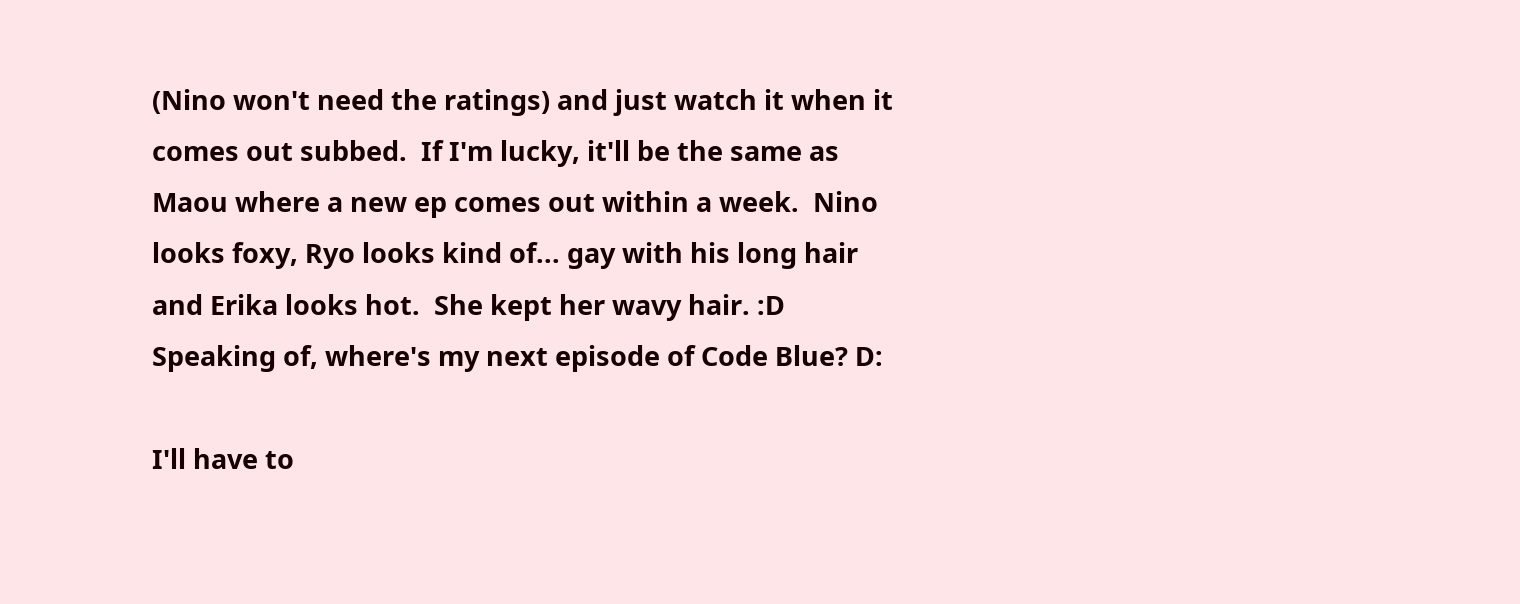(Nino won't need the ratings) and just watch it when it comes out subbed.  If I'm lucky, it'll be the same as Maou where a new ep comes out within a week.  Nino looks foxy, Ryo looks kind of... gay with his long hair and Erika looks hot.  She kept her wavy hair. :D  Speaking of, where's my next episode of Code Blue? D:

I'll have to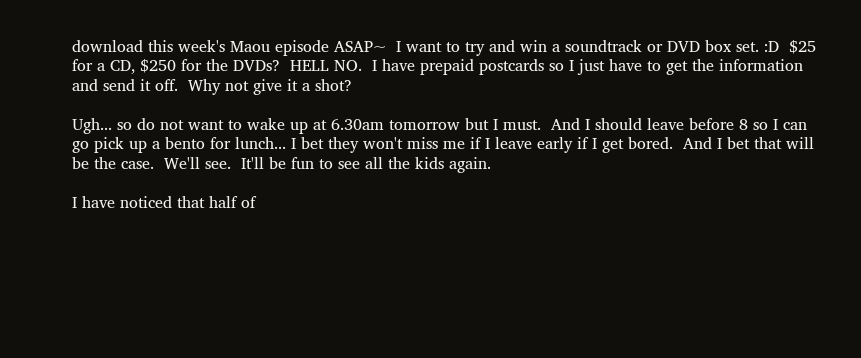download this week's Maou episode ASAP~  I want to try and win a soundtrack or DVD box set. :D  $25 for a CD, $250 for the DVDs?  HELL NO.  I have prepaid postcards so I just have to get the information and send it off.  Why not give it a shot?

Ugh... so do not want to wake up at 6.30am tomorrow but I must.  And I should leave before 8 so I can go pick up a bento for lunch... I bet they won't miss me if I leave early if I get bored.  And I bet that will be the case.  We'll see.  It'll be fun to see all the kids again.

I have noticed that half of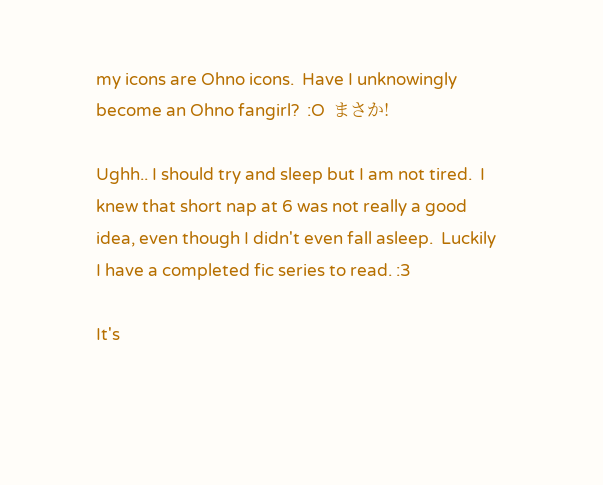my icons are Ohno icons.  Have I unknowingly become an Ohno fangirl?  :O  まさか!

Ughh.. I should try and sleep but I am not tired.  I knew that short nap at 6 was not really a good idea, even though I didn't even fall asleep.  Luckily I have a completed fic series to read. :3

It's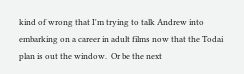kind of wrong that I'm trying to talk Andrew into embarking on a career in adult films now that the Todai plan is out the window.  Or be the next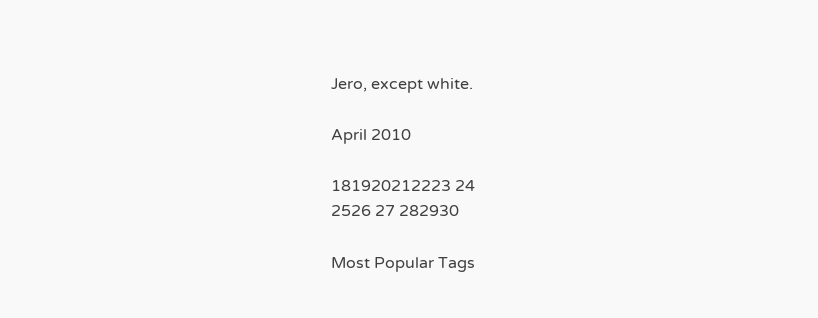Jero, except white.

April 2010

181920212223 24
2526 27 282930

Most Popular Tags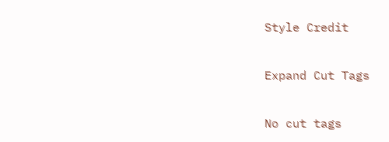Style Credit

Expand Cut Tags

No cut tags